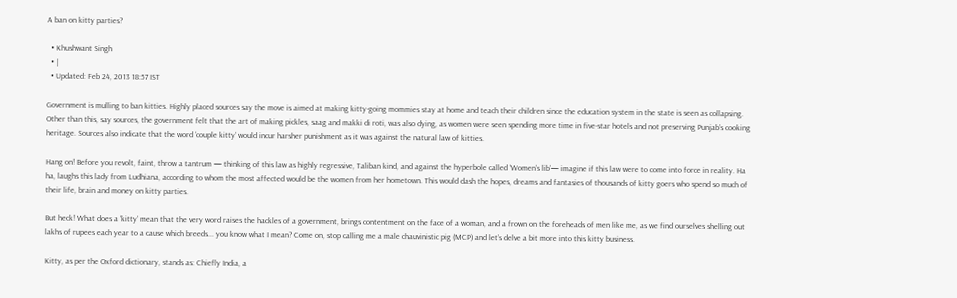A ban on kitty parties?

  • Khushwant Singh
  • |
  • Updated: Feb 24, 2013 18:57 IST

Government is mulling to ban kitties. Highly placed sources say the move is aimed at making kitty-going mommies stay at home and teach their children since the education system in the state is seen as collapsing. Other than this, say sources, the government felt that the art of making pickles, saag and makki di roti, was also dying, as women were seen spending more time in five-star hotels and not preserving Punjab’s cooking heritage. Sources also indicate that the word ‘couple kitty’ would incur harsher punishment as it was against the natural law of kitties.

Hang on! Before you revolt, faint, throw a tantrum — thinking of this law as highly regressive, Taliban kind, and against the hyperbole called ‘Women’s lib’— imagine if this law were to come into force in reality. Ha ha, laughs this lady from Ludhiana, according to whom the most affected would be the women from her hometown. This would dash the hopes, dreams and fantasies of thousands of kitty goers who spend so much of their life, brain and money on kitty parties.

But heck! What does a ‘kitty’ mean that the very word raises the hackles of a government, brings contentment on the face of a woman, and a frown on the foreheads of men like me, as we find ourselves shelling out lakhs of rupees each year to a cause which breeds... you know what I mean? Come on, stop calling me a male chauvinistic pig (MCP) and let’s delve a bit more into this kitty business.

Kitty, as per the Oxford dictionary, stands as: Chiefly India, a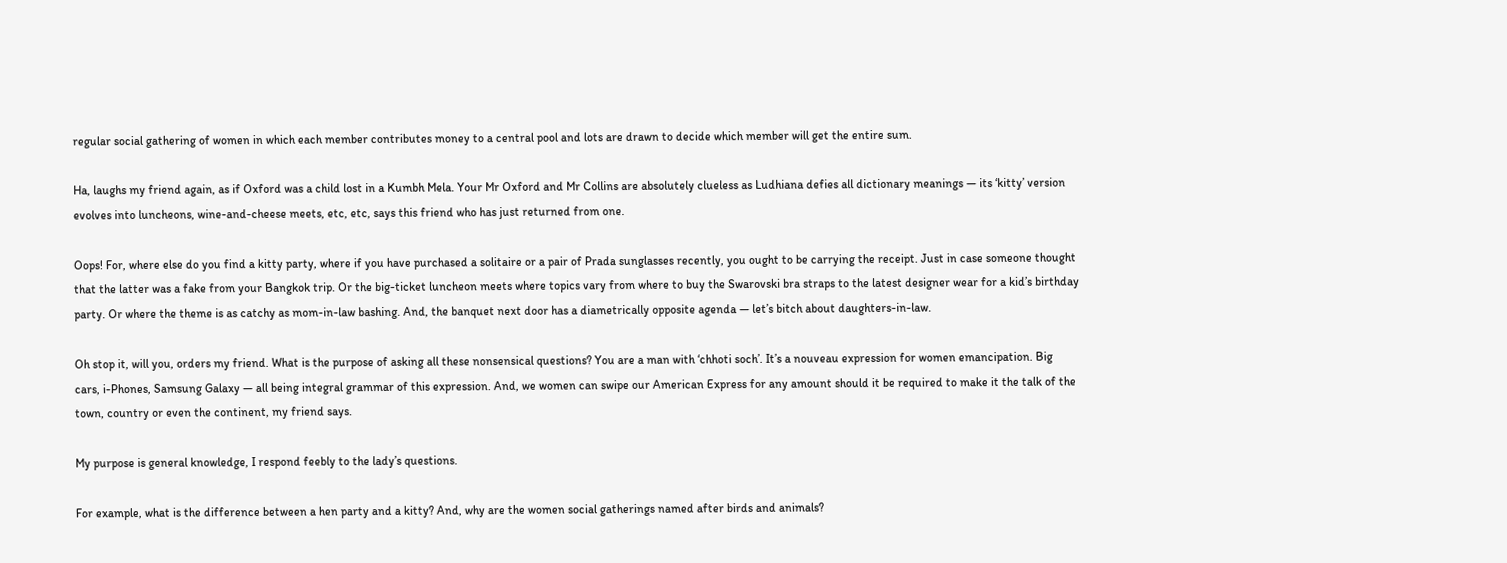regular social gathering of women in which each member contributes money to a central pool and lots are drawn to decide which member will get the entire sum.

Ha, laughs my friend again, as if Oxford was a child lost in a Kumbh Mela. Your Mr Oxford and Mr Collins are absolutely clueless as Ludhiana defies all dictionary meanings — its ‘kitty’ version evolves into luncheons, wine-and-cheese meets, etc, etc, says this friend who has just returned from one.

Oops! For, where else do you find a kitty party, where if you have purchased a solitaire or a pair of Prada sunglasses recently, you ought to be carrying the receipt. Just in case someone thought that the latter was a fake from your Bangkok trip. Or the big-ticket luncheon meets where topics vary from where to buy the Swarovski bra straps to the latest designer wear for a kid’s birthday party. Or where the theme is as catchy as mom-in-law bashing. And, the banquet next door has a diametrically opposite agenda — let’s bitch about daughters-in-law.

Oh stop it, will you, orders my friend. What is the purpose of asking all these nonsensical questions? You are a man with ‘chhoti soch’. It’s a nouveau expression for women emancipation. Big cars, i-Phones, Samsung Galaxy — all being integral grammar of this expression. And, we women can swipe our American Express for any amount should it be required to make it the talk of the town, country or even the continent, my friend says.

My purpose is general knowledge, I respond feebly to the lady’s questions.

For example, what is the difference between a hen party and a kitty? And, why are the women social gatherings named after birds and animals?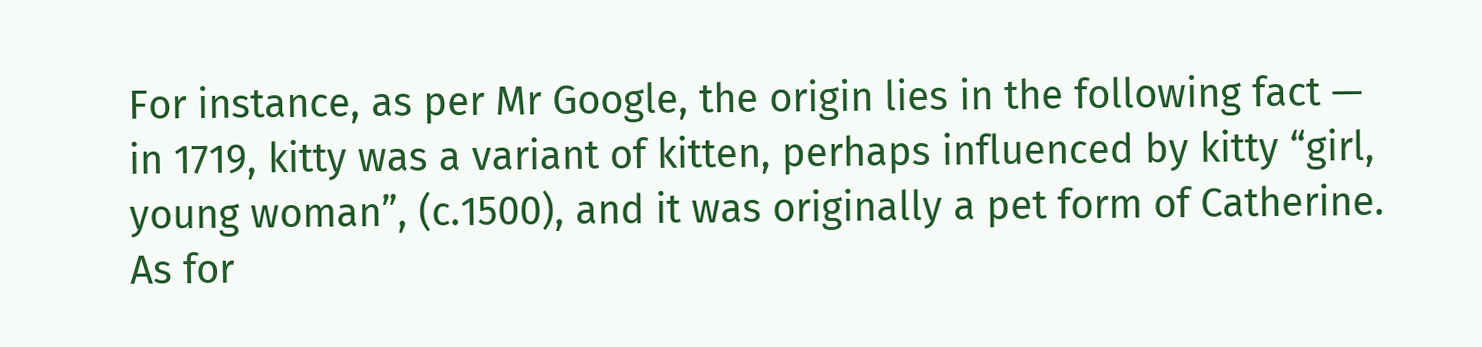For instance, as per Mr Google, the origin lies in the following fact — in 1719, kitty was a variant of kitten, perhaps influenced by kitty “girl, young woman”, (c.1500), and it was originally a pet form of Catherine. As for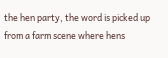the hen party, the word is picked up from a farm scene where hens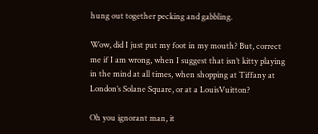hung out together pecking and gabbling.

Wow, did I just put my foot in my mouth? But, correct me if I am wrong, when I suggest that isn’t kitty playing in the mind at all times, when shopping at Tiffany at London’s Solane Square, or at a LouisVuitton?

Oh you ignorant man, it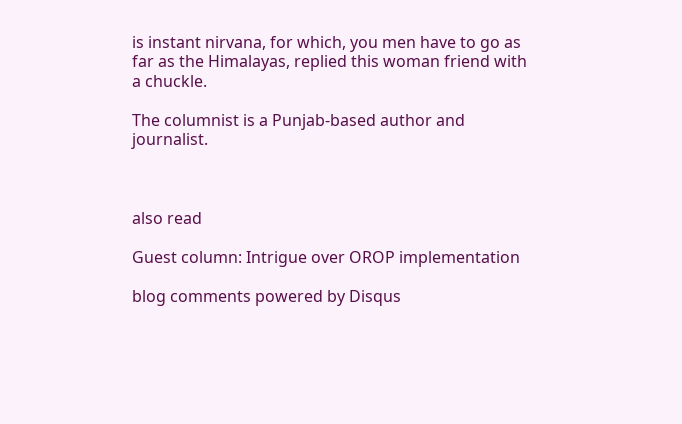is instant nirvana, for which, you men have to go as far as the Himalayas, replied this woman friend with a chuckle.

The columnist is a Punjab-based author and journalist.



also read

Guest column: Intrigue over OROP implementation

blog comments powered by Disqus